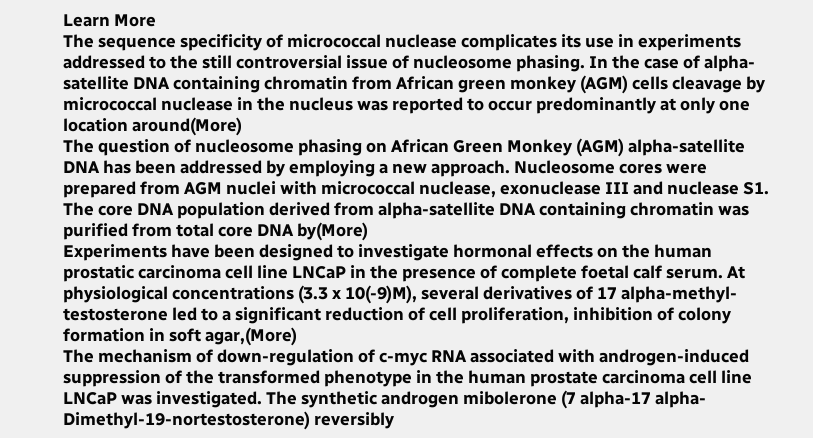Learn More
The sequence specificity of micrococcal nuclease complicates its use in experiments addressed to the still controversial issue of nucleosome phasing. In the case of alpha-satellite DNA containing chromatin from African green monkey (AGM) cells cleavage by micrococcal nuclease in the nucleus was reported to occur predominantly at only one location around(More)
The question of nucleosome phasing on African Green Monkey (AGM) alpha-satellite DNA has been addressed by employing a new approach. Nucleosome cores were prepared from AGM nuclei with micrococcal nuclease, exonuclease III and nuclease S1. The core DNA population derived from alpha-satellite DNA containing chromatin was purified from total core DNA by(More)
Experiments have been designed to investigate hormonal effects on the human prostatic carcinoma cell line LNCaP in the presence of complete foetal calf serum. At physiological concentrations (3.3 x 10(-9)M), several derivatives of 17 alpha-methyl-testosterone led to a significant reduction of cell proliferation, inhibition of colony formation in soft agar,(More)
The mechanism of down-regulation of c-myc RNA associated with androgen-induced suppression of the transformed phenotype in the human prostate carcinoma cell line LNCaP was investigated. The synthetic androgen mibolerone (7 alpha-17 alpha-Dimethyl-19-nortestosterone) reversibly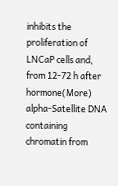inhibits the proliferation of LNCaP cells and, from 12-72 h after hormone(More)
alpha-Satellite DNA containing chromatin from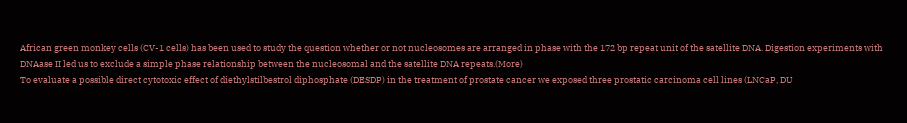African green monkey cells (CV-1 cells) has been used to study the question whether or not nucleosomes are arranged in phase with the 172 bp repeat unit of the satellite DNA. Digestion experiments with DNAase II led us to exclude a simple phase relationship between the nucleosomal and the satellite DNA repeats.(More)
To evaluate a possible direct cytotoxic effect of diethylstilbestrol diphosphate (DESDP) in the treatment of prostate cancer we exposed three prostatic carcinoma cell lines (LNCaP, DU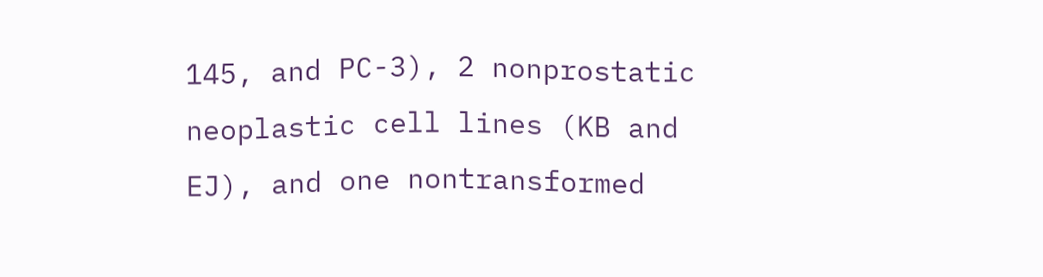145, and PC-3), 2 nonprostatic neoplastic cell lines (KB and EJ), and one nontransformed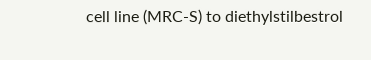cell line (MRC-S) to diethylstilbestrol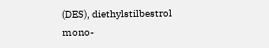(DES), diethylstilbestrol mono-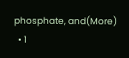phosphate, and(More)
  • 1